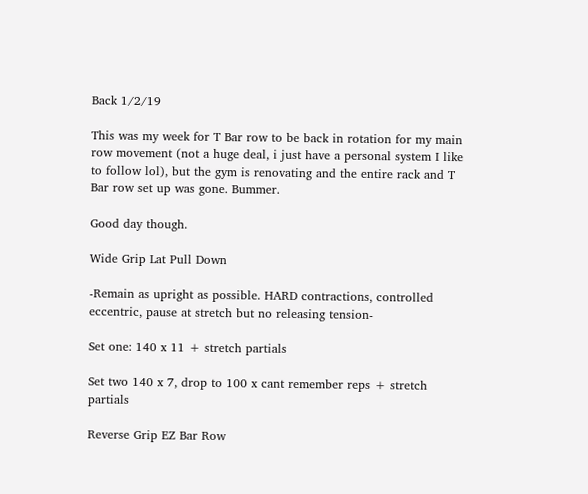Back 1/2/19

This was my week for T Bar row to be back in rotation for my main row movement (not a huge deal, i just have a personal system I like to follow lol), but the gym is renovating and the entire rack and T Bar row set up was gone. Bummer.

Good day though.

Wide Grip Lat Pull Down

-Remain as upright as possible. HARD contractions, controlled eccentric, pause at stretch but no releasing tension-

Set one: 140 x 11 + stretch partials

Set two 140 x 7, drop to 100 x cant remember reps + stretch partials

Reverse Grip EZ Bar Row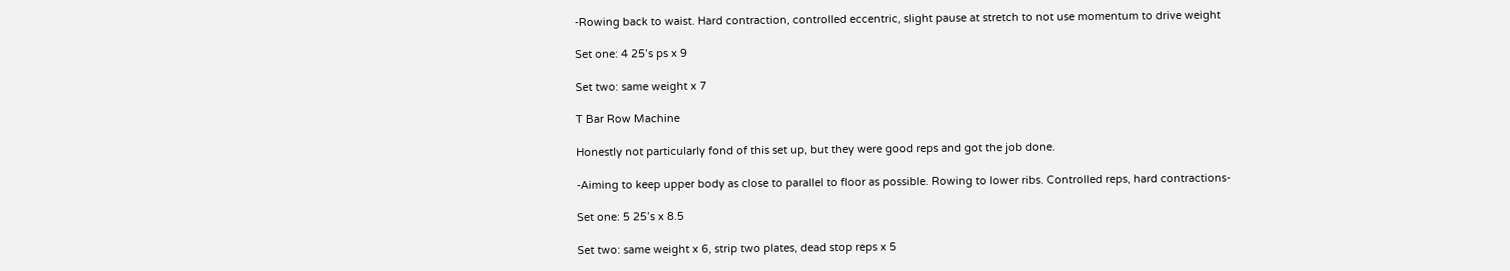-Rowing back to waist. Hard contraction, controlled eccentric, slight pause at stretch to not use momentum to drive weight

Set one: 4 25’s ps x 9

Set two: same weight x 7

T Bar Row Machine

Honestly not particularly fond of this set up, but they were good reps and got the job done.

-Aiming to keep upper body as close to parallel to floor as possible. Rowing to lower ribs. Controlled reps, hard contractions-

Set one: 5 25’s x 8.5

Set two: same weight x 6, strip two plates, dead stop reps x 5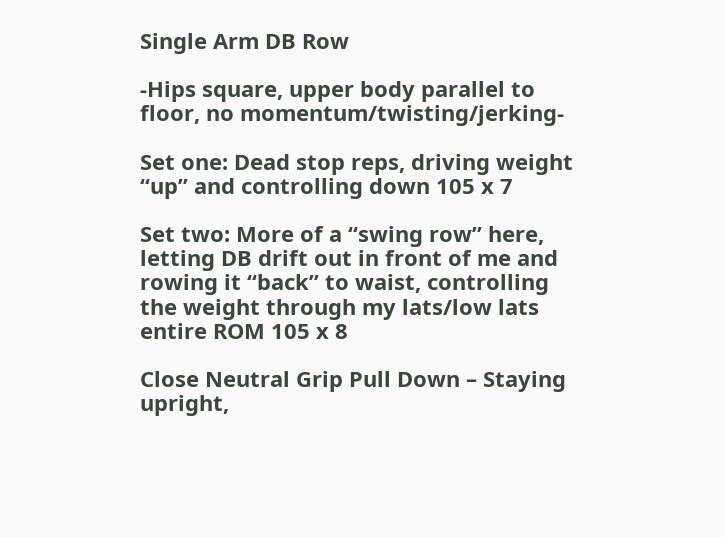Single Arm DB Row

-Hips square, upper body parallel to floor, no momentum/twisting/jerking-

Set one: Dead stop reps, driving weight “up” and controlling down 105 x 7

Set two: More of a “swing row” here, letting DB drift out in front of me and rowing it “back” to waist, controlling the weight through my lats/low lats entire ROM 105 x 8

Close Neutral Grip Pull Down – Staying upright,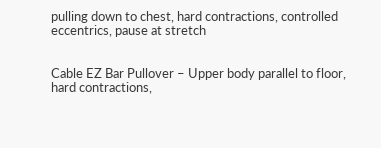pulling down to chest, hard contractions, controlled eccentrics, pause at stretch


Cable EZ Bar Pullover – Upper body parallel to floor, hard contractions,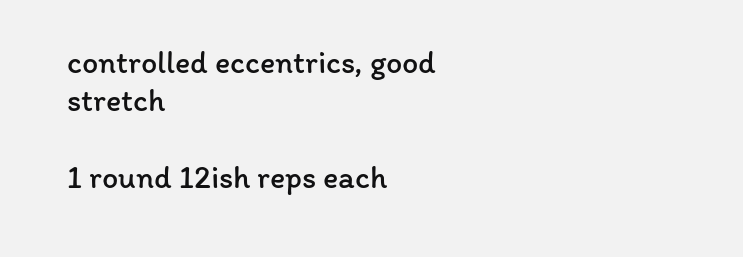controlled eccentrics, good stretch

1 round 12ish reps each